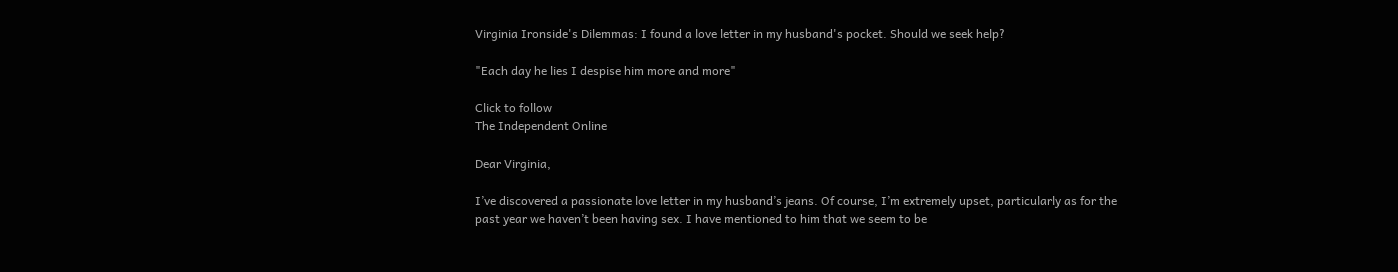Virginia Ironside's Dilemmas: I found a love letter in my husband's pocket. Should we seek help?

"Each day he lies I despise him more and more"

Click to follow
The Independent Online

Dear Virginia,

I’ve discovered a passionate love letter in my husband’s jeans. Of course, I’m extremely upset, particularly as for the past year we haven’t been having sex. I have mentioned to him that we seem to be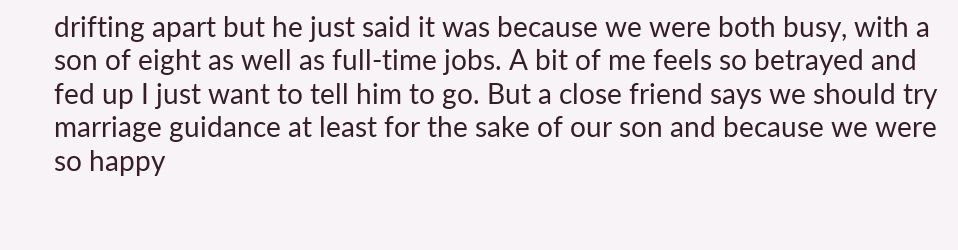drifting apart but he just said it was because we were both busy, with a son of eight as well as full-time jobs. A bit of me feels so betrayed and fed up I just want to tell him to go. But a close friend says we should try marriage guidance at least for the sake of our son and because we were so happy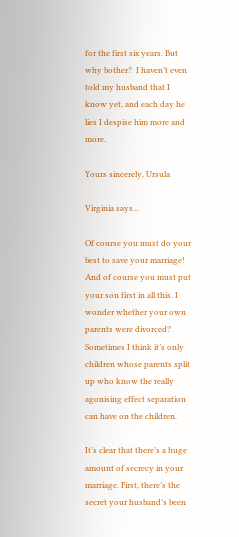for the first six years. But why bother?  I haven’t even told my husband that I know yet, and each day he lies I despise him more and more.

Yours sincerely, Ursula

Virginia says...

Of course you must do your best to save your marriage! And of course you must put your son first in all this. I wonder whether your own parents were divorced? Sometimes I think it’s only children whose parents split up who know the really agonising effect separation can have on the children.

It’s clear that there’s a huge amount of secrecy in your marriage. First, there’s the secret your husband’s been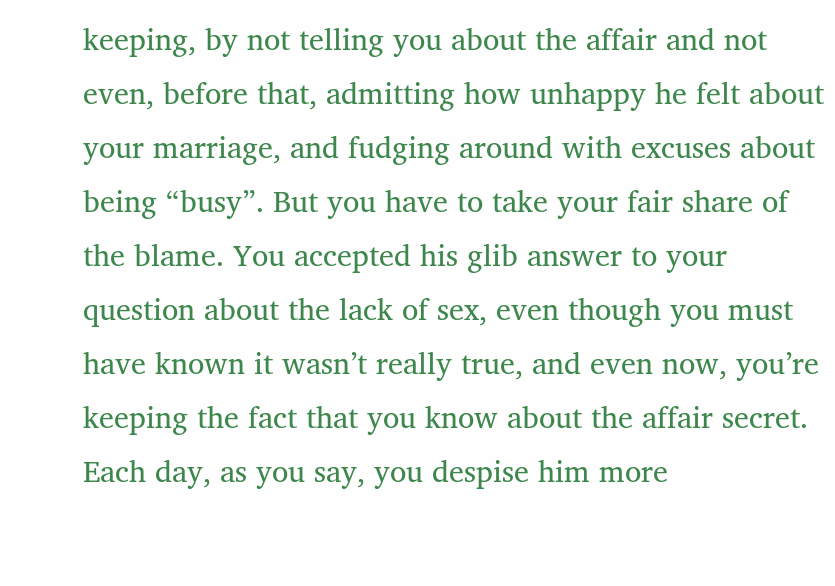keeping, by not telling you about the affair and not even, before that, admitting how unhappy he felt about your marriage, and fudging around with excuses about being “busy”. But you have to take your fair share of the blame. You accepted his glib answer to your question about the lack of sex, even though you must have known it wasn’t really true, and even now, you’re keeping the fact that you know about the affair secret. Each day, as you say, you despise him more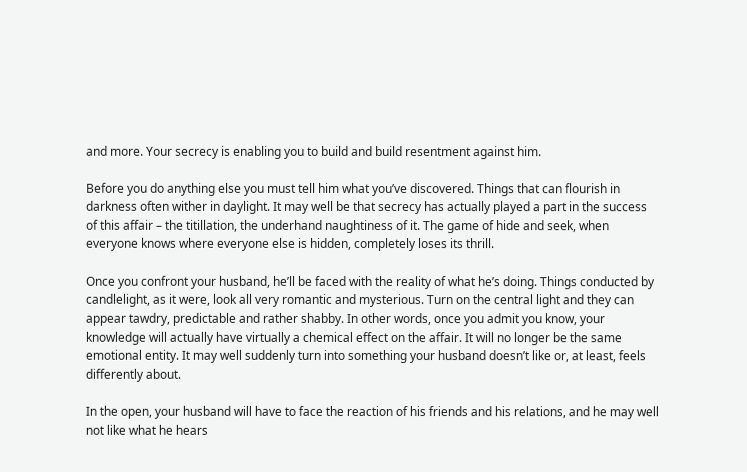and more. Your secrecy is enabling you to build and build resentment against him.

Before you do anything else you must tell him what you’ve discovered. Things that can flourish in darkness often wither in daylight. It may well be that secrecy has actually played a part in the success of this affair – the titillation, the underhand naughtiness of it. The game of hide and seek, when everyone knows where everyone else is hidden, completely loses its thrill.

Once you confront your husband, he’ll be faced with the reality of what he’s doing. Things conducted by candlelight, as it were, look all very romantic and mysterious. Turn on the central light and they can appear tawdry, predictable and rather shabby. In other words, once you admit you know, your knowledge will actually have virtually a chemical effect on the affair. It will no longer be the same emotional entity. It may well suddenly turn into something your husband doesn’t like or, at least, feels differently about.

In the open, your husband will have to face the reaction of his friends and his relations, and he may well not like what he hears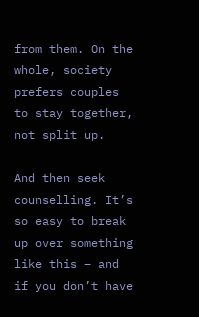from them. On the whole, society prefers couples to stay together, not split up.

And then seek counselling. It’s so easy to break up over something like this – and if you don’t have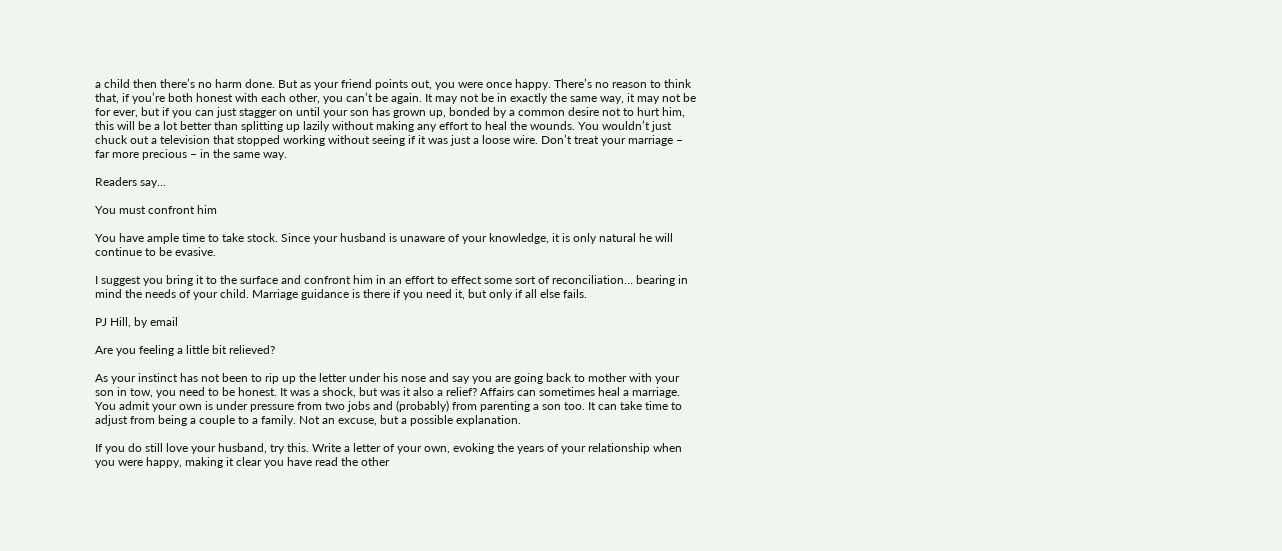a child then there’s no harm done. But as your friend points out, you were once happy. There’s no reason to think that, if you’re both honest with each other, you can’t be again. It may not be in exactly the same way, it may not be for ever, but if you can just stagger on until your son has grown up, bonded by a common desire not to hurt him, this will be a lot better than splitting up lazily without making any effort to heal the wounds. You wouldn’t just chuck out a television that stopped working without seeing if it was just a loose wire. Don’t treat your marriage – far more precious – in the same way.

Readers say...

You must confront him

You have ample time to take stock. Since your husband is unaware of your knowledge, it is only natural he will continue to be evasive.

I suggest you bring it to the surface and confront him in an effort to effect some sort of reconciliation… bearing in mind the needs of your child. Marriage guidance is there if you need it, but only if all else fails.

PJ Hill, by email

Are you feeling a little bit relieved?

As your instinct has not been to rip up the letter under his nose and say you are going back to mother with your son in tow, you need to be honest. It was a shock, but was it also a relief? Affairs can sometimes heal a marriage. You admit your own is under pressure from two jobs and (probably) from parenting a son too. It can take time to adjust from being a couple to a family. Not an excuse, but a possible explanation.

If you do still love your husband, try this. Write a letter of your own, evoking the years of your relationship when you were happy, making it clear you have read the other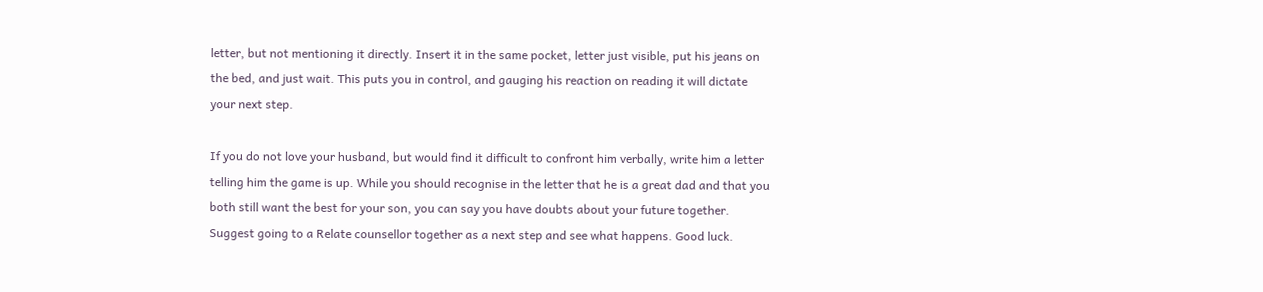letter, but not mentioning it directly. Insert it in the same pocket, letter just visible, put his jeans on the bed, and just wait. This puts you in control, and gauging his reaction on reading it will dictate your next step.

If you do not love your husband, but would find it difficult to confront him verbally, write him a letter telling him the game is up. While you should recognise in the letter that he is a great dad and that you both still want the best for your son, you can say you have doubts about your future together. Suggest going to a Relate counsellor together as a next step and see what happens. Good luck.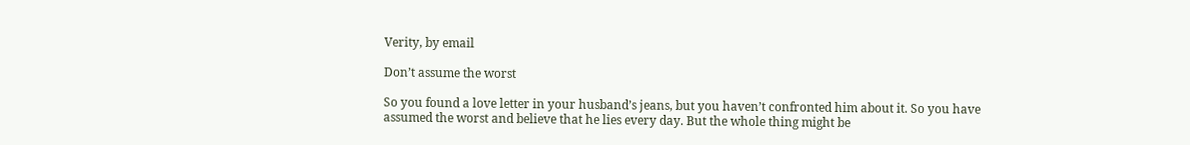Verity, by email

Don’t assume the worst

So you found a love letter in your husband’s jeans, but you haven’t confronted him about it. So you have assumed the worst and believe that he lies every day. But the whole thing might be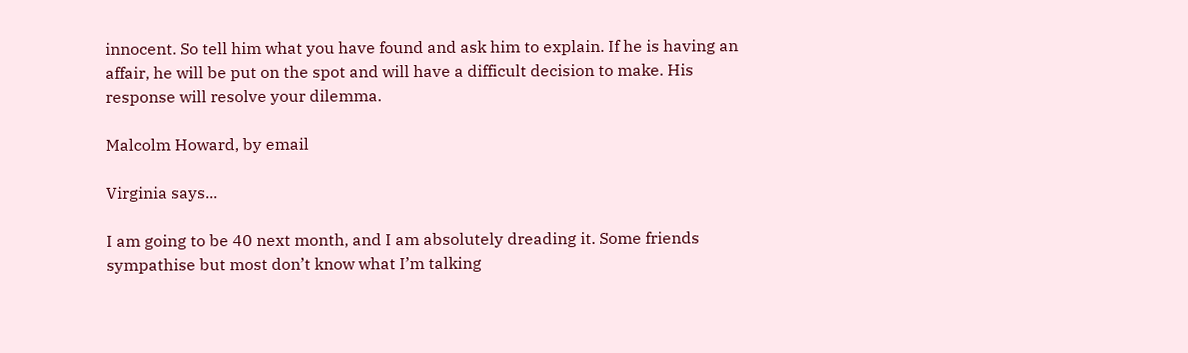innocent. So tell him what you have found and ask him to explain. If he is having an affair, he will be put on the spot and will have a difficult decision to make. His response will resolve your dilemma.

Malcolm Howard, by email

Virginia says...

I am going to be 40 next month, and I am absolutely dreading it. Some friends sympathise but most don’t know what I’m talking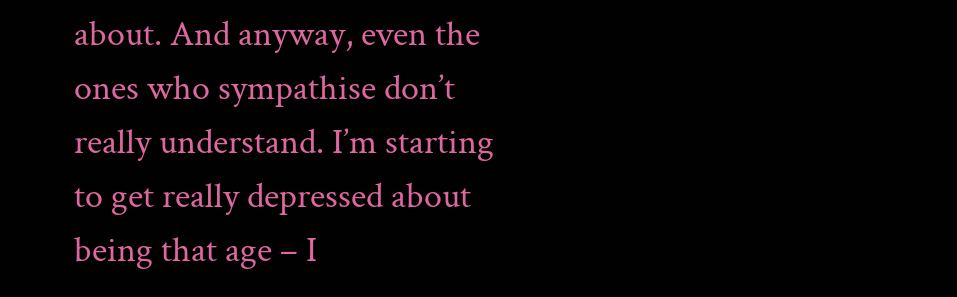about. And anyway, even the ones who sympathise don’t really understand. I’m starting to get really depressed about being that age – I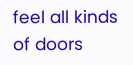feel all kinds of doors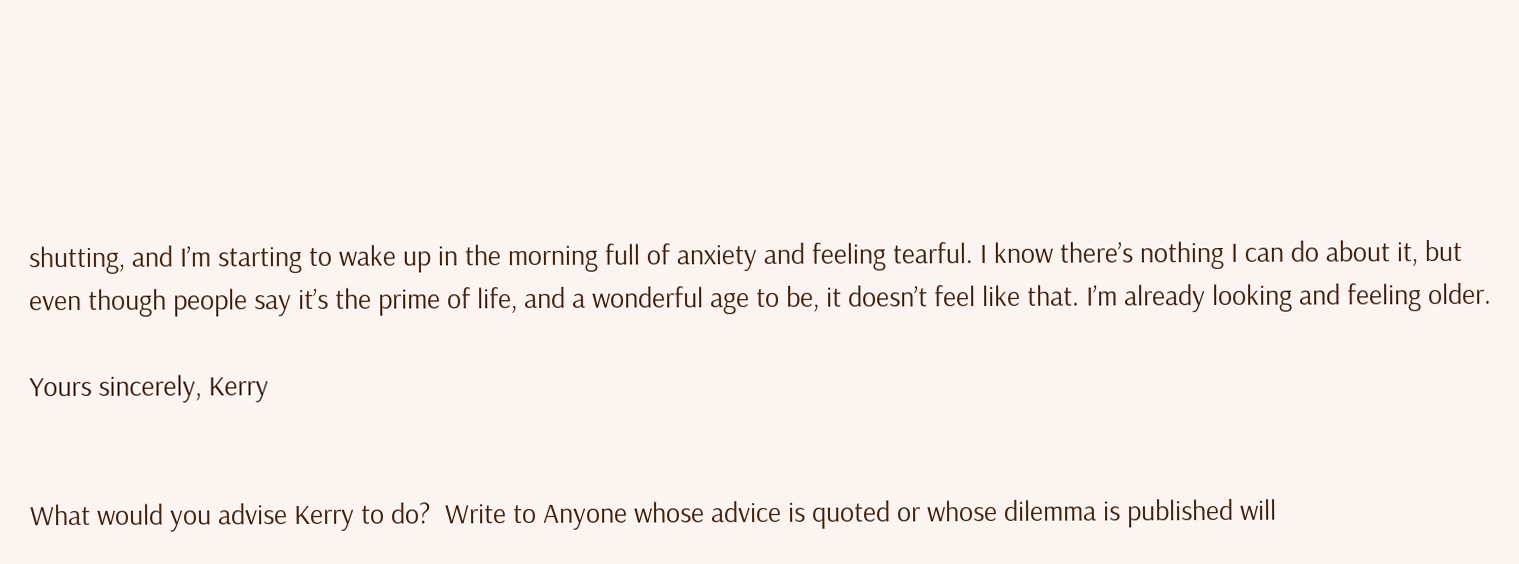shutting, and I’m starting to wake up in the morning full of anxiety and feeling tearful. I know there’s nothing I can do about it, but even though people say it’s the prime of life, and a wonderful age to be, it doesn’t feel like that. I’m already looking and feeling older.

Yours sincerely, Kerry


What would you advise Kerry to do?  Write to Anyone whose advice is quoted or whose dilemma is published will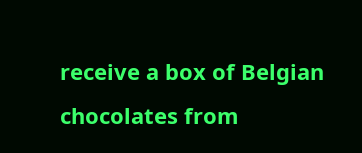receive a box of Belgian chocolates from